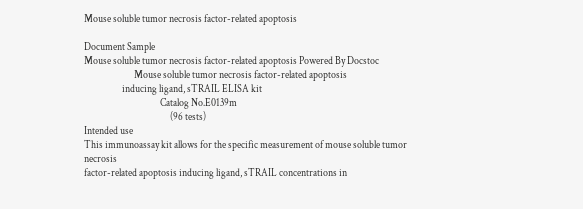Mouse soluble tumor necrosis factor-related apoptosis

Document Sample
Mouse soluble tumor necrosis factor-related apoptosis Powered By Docstoc
                         Mouse soluble tumor necrosis factor-related apoptosis
                   inducing ligand, sTRAIL ELISA kit
                                      Catalog No.E0139m
                                           (96 tests)
Intended use
This immunoassay kit allows for the specific measurement of mouse soluble tumor necrosis
factor-related apoptosis inducing ligand, sTRAIL concentrations in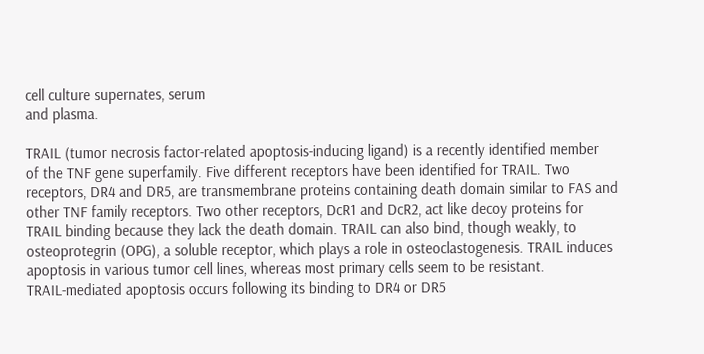cell culture supernates, serum
and plasma.

TRAIL (tumor necrosis factor-related apoptosis-inducing ligand) is a recently identified member
of the TNF gene superfamily. Five different receptors have been identified for TRAIL. Two
receptors, DR4 and DR5, are transmembrane proteins containing death domain similar to FAS and
other TNF family receptors. Two other receptors, DcR1 and DcR2, act like decoy proteins for
TRAIL binding because they lack the death domain. TRAIL can also bind, though weakly, to
osteoprotegrin (OPG), a soluble receptor, which plays a role in osteoclastogenesis. TRAIL induces
apoptosis in various tumor cell lines, whereas most primary cells seem to be resistant.
TRAIL-mediated apoptosis occurs following its binding to DR4 or DR5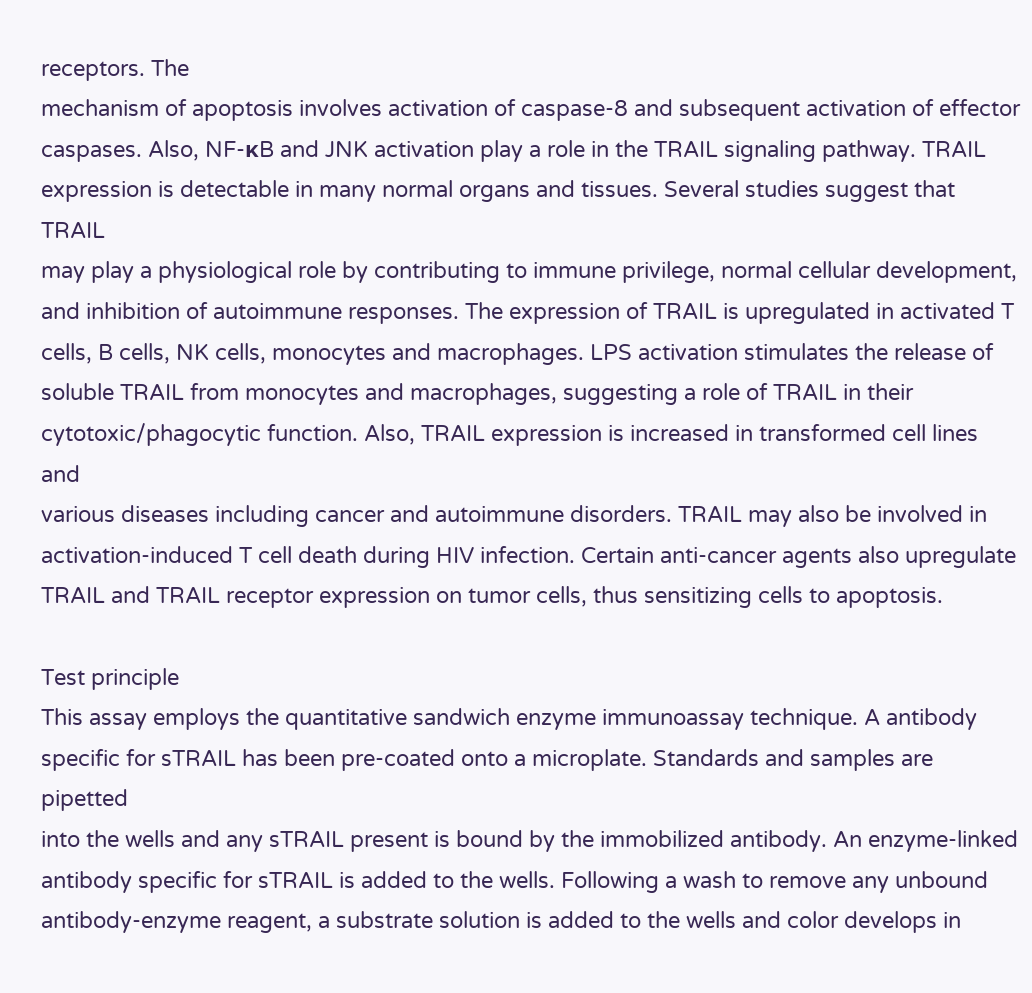receptors. The
mechanism of apoptosis involves activation of caspase-8 and subsequent activation of effector
caspases. Also, NF-κB and JNK activation play a role in the TRAIL signaling pathway. TRAIL
expression is detectable in many normal organs and tissues. Several studies suggest that TRAIL
may play a physiological role by contributing to immune privilege, normal cellular development,
and inhibition of autoimmune responses. The expression of TRAIL is upregulated in activated T
cells, B cells, NK cells, monocytes and macrophages. LPS activation stimulates the release of
soluble TRAIL from monocytes and macrophages, suggesting a role of TRAIL in their
cytotoxic/phagocytic function. Also, TRAIL expression is increased in transformed cell lines and
various diseases including cancer and autoimmune disorders. TRAIL may also be involved in
activation-induced T cell death during HIV infection. Certain anti-cancer agents also upregulate
TRAIL and TRAIL receptor expression on tumor cells, thus sensitizing cells to apoptosis.

Test principle
This assay employs the quantitative sandwich enzyme immunoassay technique. A antibody
specific for sTRAIL has been pre-coated onto a microplate. Standards and samples are pipetted
into the wells and any sTRAIL present is bound by the immobilized antibody. An enzyme-linked
antibody specific for sTRAIL is added to the wells. Following a wash to remove any unbound
antibody-enzyme reagent, a substrate solution is added to the wells and color develops in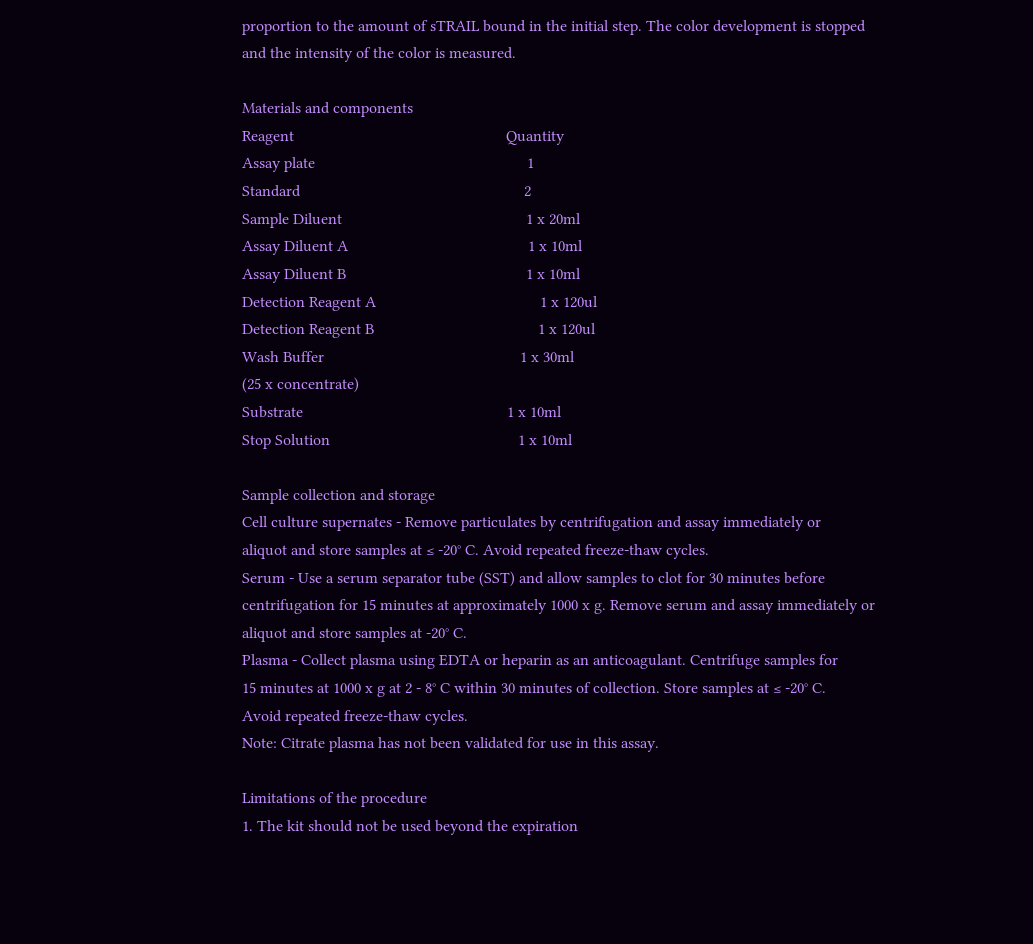proportion to the amount of sTRAIL bound in the initial step. The color development is stopped
and the intensity of the color is measured.

Materials and components
Reagent                                                     Quantity
Assay plate                                                     1
Standard                                                        2
Sample Diluent                                              1 x 20ml
Assay Diluent A                                             1 x 10ml
Assay Diluent B                                             1 x 10ml
Detection Reagent A                                         1 x 120ul
Detection Reagent B                                         1 x 120ul
Wash Buffer                                                 1 x 30ml
(25 x concentrate)
Substrate                                                   1 x 10ml
Stop Solution                                               1 x 10ml

Sample collection and storage
Cell culture supernates - Remove particulates by centrifugation and assay immediately or
aliquot and store samples at ≤ -20° C. Avoid repeated freeze-thaw cycles.
Serum - Use a serum separator tube (SST) and allow samples to clot for 30 minutes before
centrifugation for 15 minutes at approximately 1000 x g. Remove serum and assay immediately or
aliquot and store samples at -20° C.
Plasma - Collect plasma using EDTA or heparin as an anticoagulant. Centrifuge samples for
15 minutes at 1000 x g at 2 - 8° C within 30 minutes of collection. Store samples at ≤ -20° C.
Avoid repeated freeze-thaw cycles.
Note: Citrate plasma has not been validated for use in this assay.

Limitations of the procedure
1. The kit should not be used beyond the expiration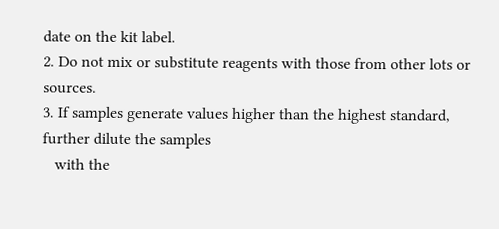date on the kit label.
2. Do not mix or substitute reagents with those from other lots or sources.
3. If samples generate values higher than the highest standard, further dilute the samples
   with the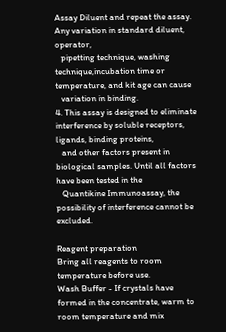Assay Diluent and repeat the assay. Any variation in standard diluent, operator,
   pipetting technique, washing technique,incubation time or temperature, and kit age can cause
   variation in binding.
4. This assay is designed to eliminate interference by soluble receptors, ligands, binding proteins,
   and other factors present in biological samples. Until all factors have been tested in the
   Quantikine Immunoassay, the possibility of interference cannot be excluded.

Reagent preparation
Bring all reagents to room temperature before use.
Wash Buffer - If crystals have formed in the concentrate, warm to room temperature and mix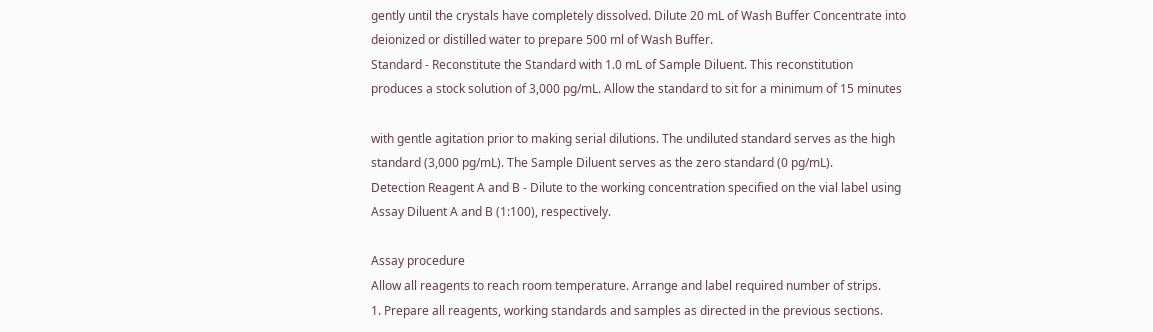gently until the crystals have completely dissolved. Dilute 20 mL of Wash Buffer Concentrate into
deionized or distilled water to prepare 500 ml of Wash Buffer.
Standard - Reconstitute the Standard with 1.0 mL of Sample Diluent. This reconstitution
produces a stock solution of 3,000 pg/mL. Allow the standard to sit for a minimum of 15 minutes

with gentle agitation prior to making serial dilutions. The undiluted standard serves as the high
standard (3,000 pg/mL). The Sample Diluent serves as the zero standard (0 pg/mL).
Detection Reagent A and B - Dilute to the working concentration specified on the vial label using
Assay Diluent A and B (1:100), respectively.

Assay procedure
Allow all reagents to reach room temperature. Arrange and label required number of strips.
1. Prepare all reagents, working standards and samples as directed in the previous sections.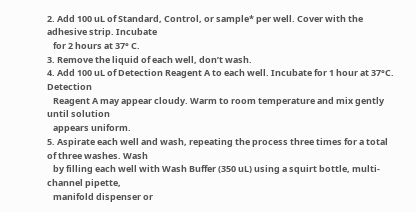2. Add 100 uL of Standard, Control, or sample* per well. Cover with the adhesive strip. Incubate
   for 2 hours at 37° C.
3. Remove the liquid of each well, don’t wash.
4. Add 100 uL of Detection Reagent A to each well. Incubate for 1 hour at 37°C. Detection
   Reagent A may appear cloudy. Warm to room temperature and mix gently until solution
   appears uniform.
5. Aspirate each well and wash, repeating the process three times for a total of three washes. Wash
   by filling each well with Wash Buffer (350 uL) using a squirt bottle, multi-channel pipette,
   manifold dispenser or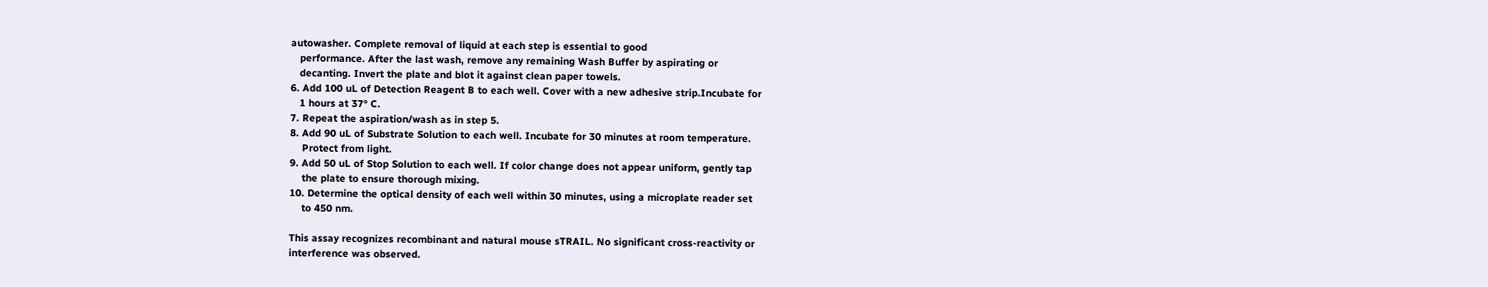autowasher. Complete removal of liquid at each step is essential to good
   performance. After the last wash, remove any remaining Wash Buffer by aspirating or
   decanting. Invert the plate and blot it against clean paper towels.
6. Add 100 uL of Detection Reagent B to each well. Cover with a new adhesive strip.Incubate for
   1 hours at 37° C.
7. Repeat the aspiration/wash as in step 5.
8. Add 90 uL of Substrate Solution to each well. Incubate for 30 minutes at room temperature.
    Protect from light.
9. Add 50 uL of Stop Solution to each well. If color change does not appear uniform, gently tap
    the plate to ensure thorough mixing.
10. Determine the optical density of each well within 30 minutes, using a microplate reader set
    to 450 nm.

This assay recognizes recombinant and natural mouse sTRAIL. No significant cross-reactivity or
interference was observed.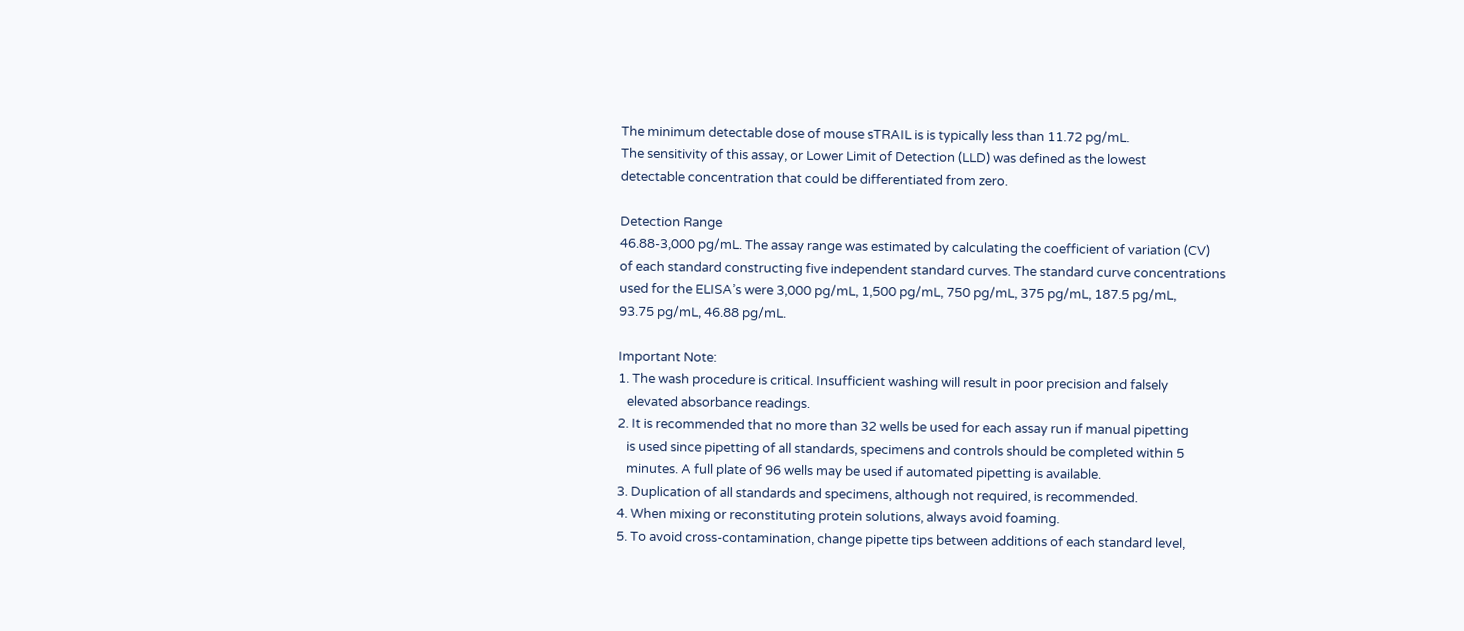The minimum detectable dose of mouse sTRAIL is is typically less than 11.72 pg/mL.
The sensitivity of this assay, or Lower Limit of Detection (LLD) was defined as the lowest
detectable concentration that could be differentiated from zero.

Detection Range
46.88-3,000 pg/mL. The assay range was estimated by calculating the coefficient of variation (CV)
of each standard constructing five independent standard curves. The standard curve concentrations
used for the ELISA’s were 3,000 pg/mL, 1,500 pg/mL, 750 pg/mL, 375 pg/mL, 187.5 pg/mL,
93.75 pg/mL, 46.88 pg/mL.

Important Note:
1. The wash procedure is critical. Insufficient washing will result in poor precision and falsely
   elevated absorbance readings.
2. It is recommended that no more than 32 wells be used for each assay run if manual pipetting
   is used since pipetting of all standards, specimens and controls should be completed within 5
   minutes. A full plate of 96 wells may be used if automated pipetting is available.
3. Duplication of all standards and specimens, although not required, is recommended.
4. When mixing or reconstituting protein solutions, always avoid foaming.
5. To avoid cross-contamination, change pipette tips between additions of each standard level,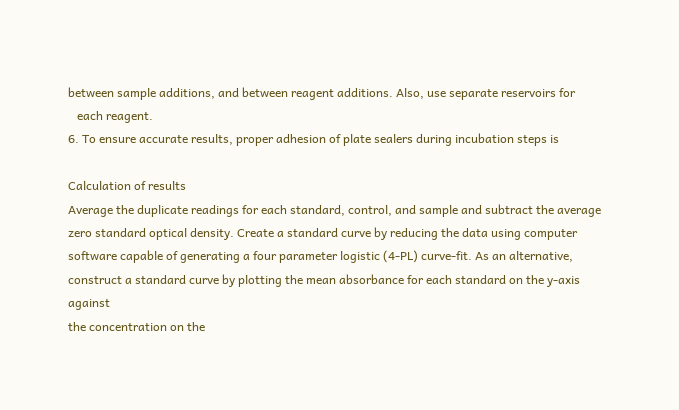between sample additions, and between reagent additions. Also, use separate reservoirs for
   each reagent.
6. To ensure accurate results, proper adhesion of plate sealers during incubation steps is

Calculation of results
Average the duplicate readings for each standard, control, and sample and subtract the average
zero standard optical density. Create a standard curve by reducing the data using computer
software capable of generating a four parameter logistic (4-PL) curve-fit. As an alternative,
construct a standard curve by plotting the mean absorbance for each standard on the y-axis against
the concentration on the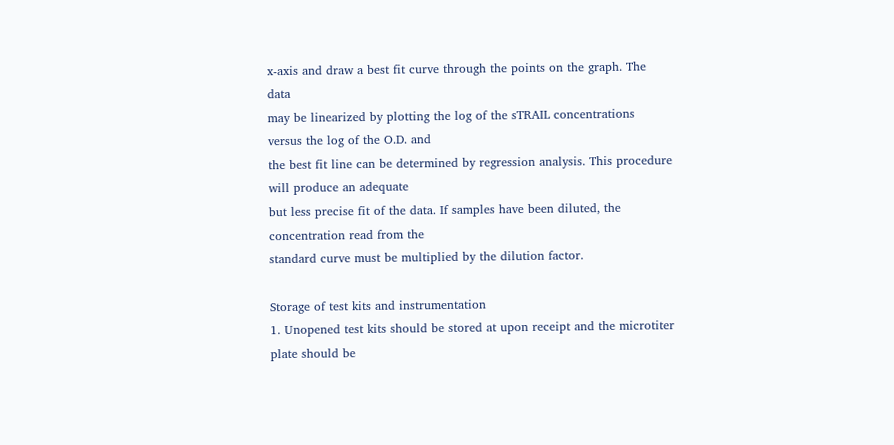x-axis and draw a best fit curve through the points on the graph. The data
may be linearized by plotting the log of the sTRAIL concentrations versus the log of the O.D. and
the best fit line can be determined by regression analysis. This procedure will produce an adequate
but less precise fit of the data. If samples have been diluted, the concentration read from the
standard curve must be multiplied by the dilution factor.

Storage of test kits and instrumentation
1. Unopened test kits should be stored at upon receipt and the microtiter plate should be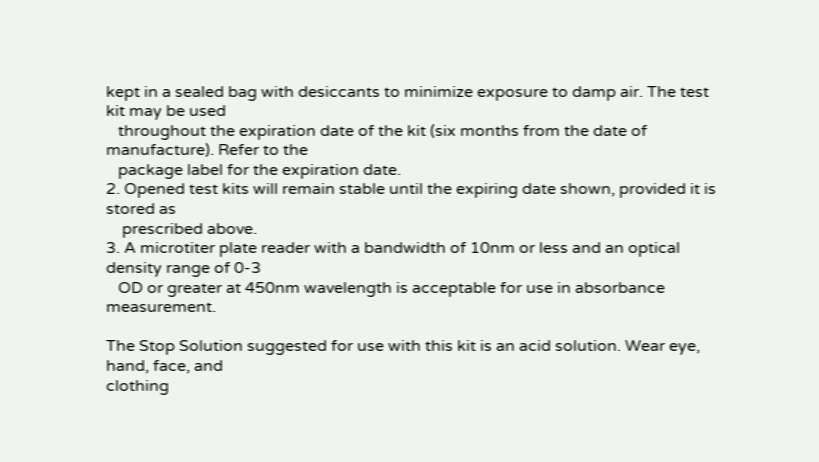kept in a sealed bag with desiccants to minimize exposure to damp air. The test kit may be used
   throughout the expiration date of the kit (six months from the date of manufacture). Refer to the
   package label for the expiration date.
2. Opened test kits will remain stable until the expiring date shown, provided it is stored as
    prescribed above.
3. A microtiter plate reader with a bandwidth of 10nm or less and an optical density range of 0-3
   OD or greater at 450nm wavelength is acceptable for use in absorbance measurement.

The Stop Solution suggested for use with this kit is an acid solution. Wear eye, hand, face, and
clothing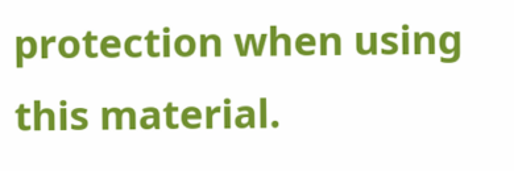protection when using this material.